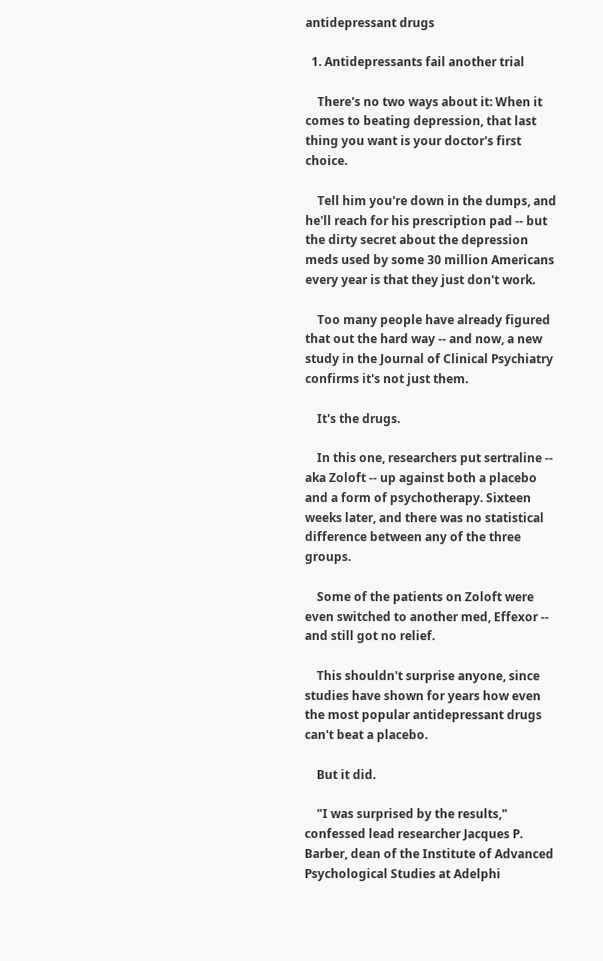antidepressant drugs

  1. Antidepressants fail another trial

    There's no two ways about it: When it comes to beating depression, that last thing you want is your doctor's first choice.

    Tell him you're down in the dumps, and he'll reach for his prescription pad -- but the dirty secret about the depression meds used by some 30 million Americans every year is that they just don't work.

    Too many people have already figured that out the hard way -- and now, a new study in the Journal of Clinical Psychiatry confirms it's not just them.

    It's the drugs.

    In this one, researchers put sertraline -- aka Zoloft -- up against both a placebo and a form of psychotherapy. Sixteen weeks later, and there was no statistical difference between any of the three groups.

    Some of the patients on Zoloft were even switched to another med, Effexor -- and still got no relief.

    This shouldn't surprise anyone, since studies have shown for years how even the most popular antidepressant drugs can't beat a placebo.

    But it did.

    "I was surprised by the results," confessed lead researcher Jacques P. Barber, dean of the Institute of Advanced Psychological Studies at Adelphi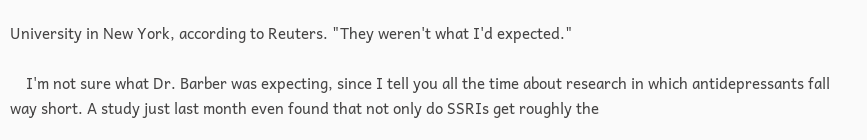University in New York, according to Reuters. "They weren't what I'd expected."

    I'm not sure what Dr. Barber was expecting, since I tell you all the time about research in which antidepressants fall way short. A study just last month even found that not only do SSRIs get roughly the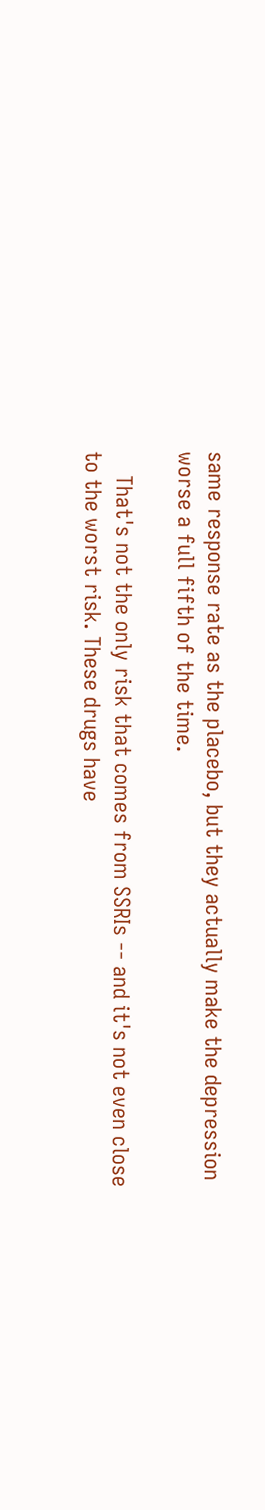same response rate as the placebo, but they actually make the depression worse a full fifth of the time.

    That's not the only risk that comes from SSRIs -- and it's not even close to the worst risk. These drugs have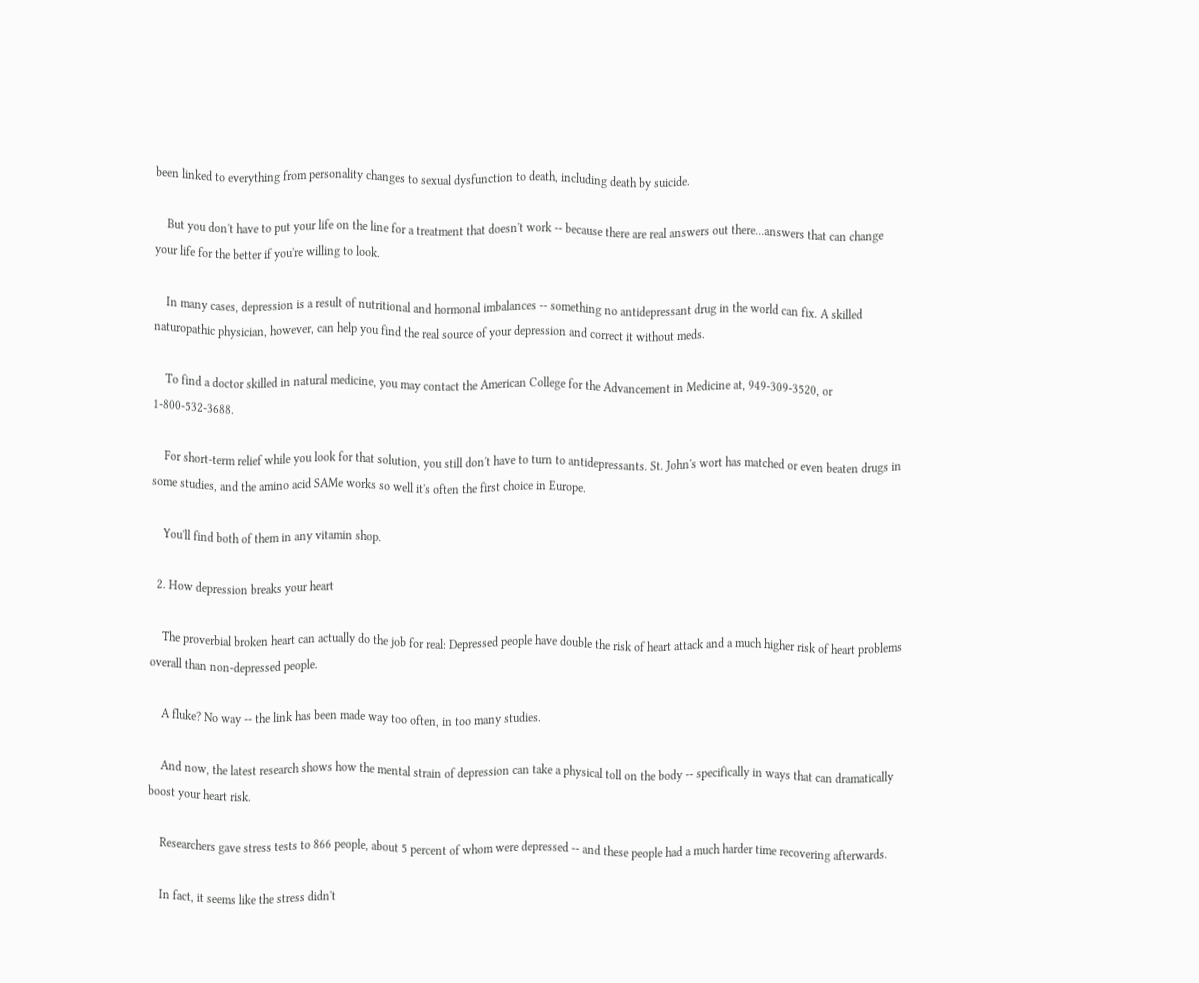been linked to everything from personality changes to sexual dysfunction to death, including death by suicide.

    But you don't have to put your life on the line for a treatment that doesn't work -- because there are real answers out there...answers that can change your life for the better if you're willing to look.

    In many cases, depression is a result of nutritional and hormonal imbalances -- something no antidepressant drug in the world can fix. A skilled naturopathic physician, however, can help you find the real source of your depression and correct it without meds.

    To find a doctor skilled in natural medicine, you may contact the American College for the Advancement in Medicine at, 949-309-3520, or 1-800-532-3688.

    For short-term relief while you look for that solution, you still don't have to turn to antidepressants. St. John's wort has matched or even beaten drugs in some studies, and the amino acid SAMe works so well it's often the first choice in Europe.

    You'll find both of them in any vitamin shop.

  2. How depression breaks your heart

    The proverbial broken heart can actually do the job for real: Depressed people have double the risk of heart attack and a much higher risk of heart problems overall than non-depressed people.

    A fluke? No way -- the link has been made way too often, in too many studies.

    And now, the latest research shows how the mental strain of depression can take a physical toll on the body -- specifically in ways that can dramatically boost your heart risk.

    Researchers gave stress tests to 866 people, about 5 percent of whom were depressed -- and these people had a much harder time recovering afterwards.

    In fact, it seems like the stress didn't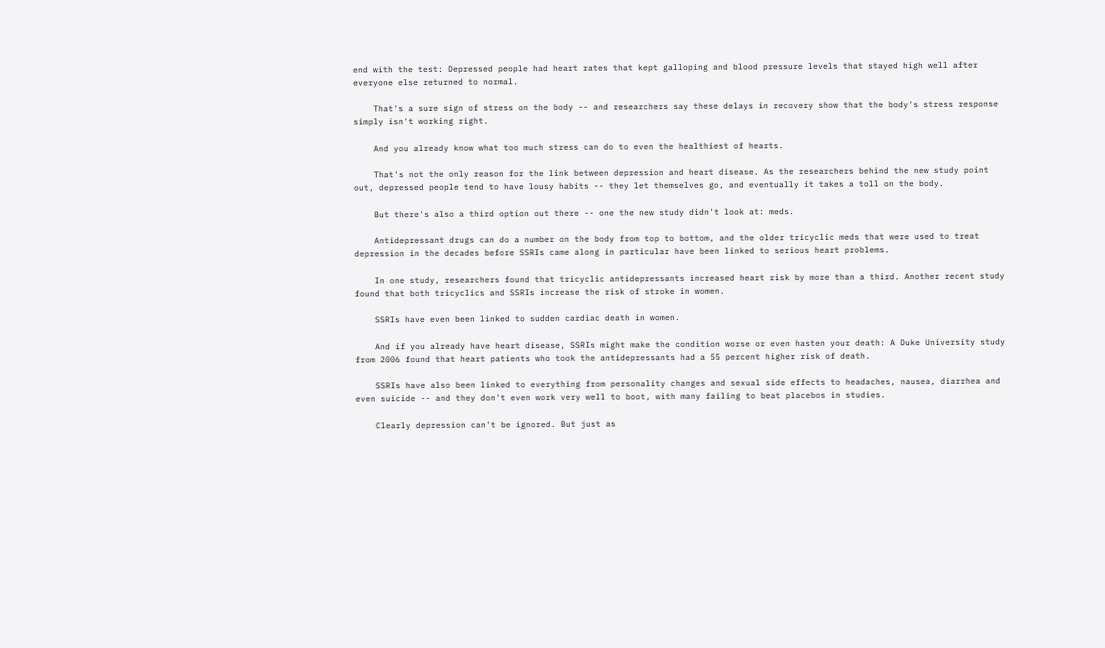end with the test: Depressed people had heart rates that kept galloping and blood pressure levels that stayed high well after everyone else returned to normal.

    That's a sure sign of stress on the body -- and researchers say these delays in recovery show that the body's stress response simply isn't working right.

    And you already know what too much stress can do to even the healthiest of hearts.

    That's not the only reason for the link between depression and heart disease. As the researchers behind the new study point out, depressed people tend to have lousy habits -- they let themselves go, and eventually it takes a toll on the body.

    But there's also a third option out there -- one the new study didn't look at: meds.

    Antidepressant drugs can do a number on the body from top to bottom, and the older tricyclic meds that were used to treat depression in the decades before SSRIs came along in particular have been linked to serious heart problems.

    In one study, researchers found that tricyclic antidepressants increased heart risk by more than a third. Another recent study found that both tricyclics and SSRIs increase the risk of stroke in women.

    SSRIs have even been linked to sudden cardiac death in women.

    And if you already have heart disease, SSRIs might make the condition worse or even hasten your death: A Duke University study from 2006 found that heart patients who took the antidepressants had a 55 percent higher risk of death.

    SSRIs have also been linked to everything from personality changes and sexual side effects to headaches, nausea, diarrhea and even suicide -- and they don't even work very well to boot, with many failing to beat placebos in studies.

    Clearly depression can't be ignored. But just as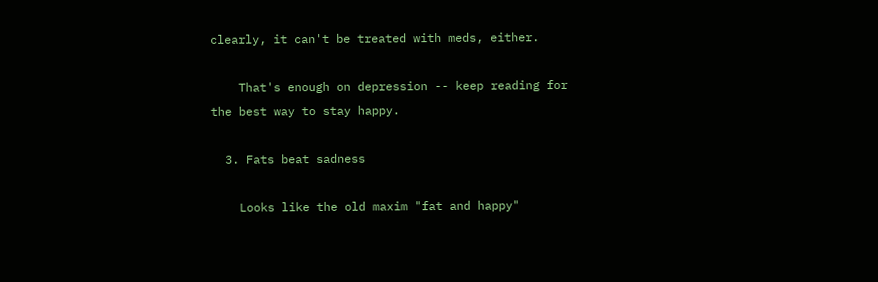clearly, it can't be treated with meds, either.

    That's enough on depression -- keep reading for the best way to stay happy.

  3. Fats beat sadness

    Looks like the old maxim "fat and happy"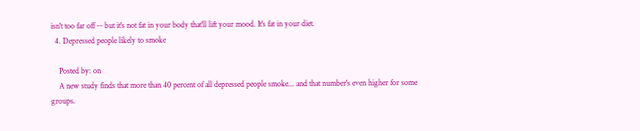isn't too far off -- but it's not fat in your body that'll lift your mood. It's fat in your diet.
  4. Depressed people likely to smoke

    Posted by: on
    A new study finds that more than 40 percent of all depressed people smoke... and that number's even higher for some groups.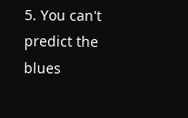5. You can't predict the blues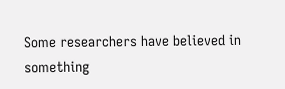Some researchers have believed in something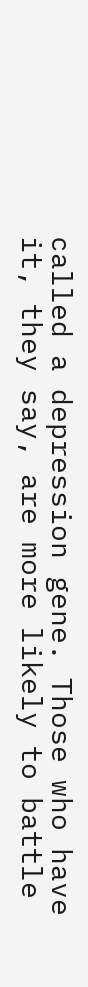called a depression gene. Those who have it, they say, are more likely to battle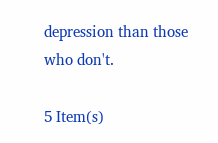depression than those who don't.

5 Item(s)